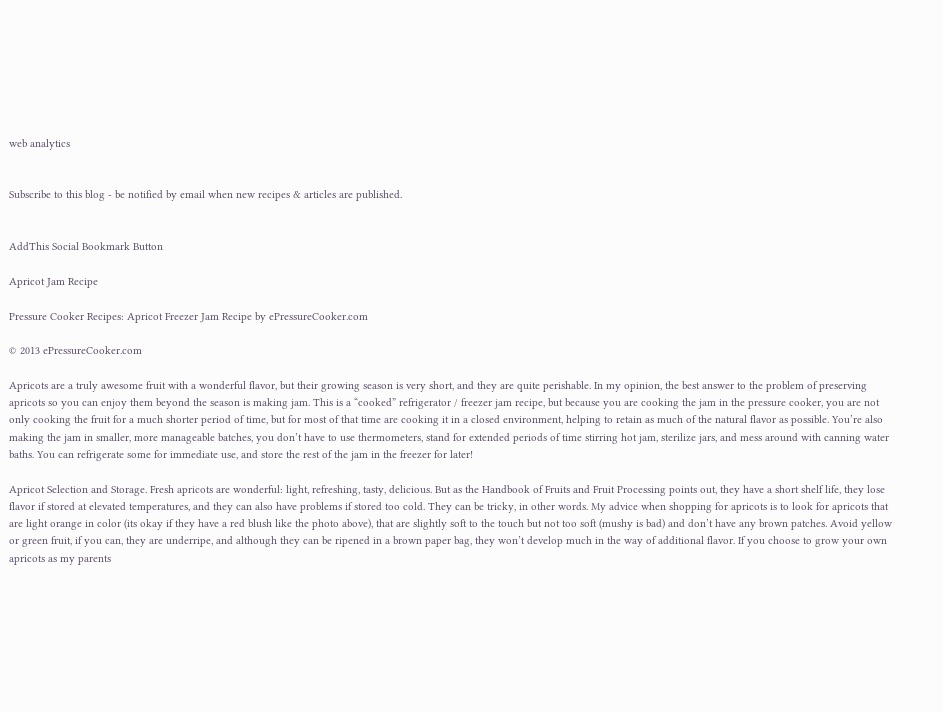web analytics


Subscribe to this blog - be notified by email when new recipes & articles are published.


AddThis Social Bookmark Button

Apricot Jam Recipe

Pressure Cooker Recipes: Apricot Freezer Jam Recipe by ePressureCooker.com

© 2013 ePressureCooker.com

Apricots are a truly awesome fruit with a wonderful flavor, but their growing season is very short, and they are quite perishable. In my opinion, the best answer to the problem of preserving apricots so you can enjoy them beyond the season is making jam. This is a “cooked” refrigerator / freezer jam recipe, but because you are cooking the jam in the pressure cooker, you are not only cooking the fruit for a much shorter period of time, but for most of that time are cooking it in a closed environment, helping to retain as much of the natural flavor as possible. You’re also making the jam in smaller, more manageable batches, you don’t have to use thermometers, stand for extended periods of time stirring hot jam, sterilize jars, and mess around with canning water baths. You can refrigerate some for immediate use, and store the rest of the jam in the freezer for later!

Apricot Selection and Storage. Fresh apricots are wonderful: light, refreshing, tasty, delicious. But as the Handbook of Fruits and Fruit Processing points out, they have a short shelf life, they lose flavor if stored at elevated temperatures, and they can also have problems if stored too cold. They can be tricky, in other words. My advice when shopping for apricots is to look for apricots that are light orange in color (its okay if they have a red blush like the photo above), that are slightly soft to the touch but not too soft (mushy is bad) and don’t have any brown patches. Avoid yellow or green fruit, if you can, they are underripe, and although they can be ripened in a brown paper bag, they won’t develop much in the way of additional flavor. If you choose to grow your own apricots as my parents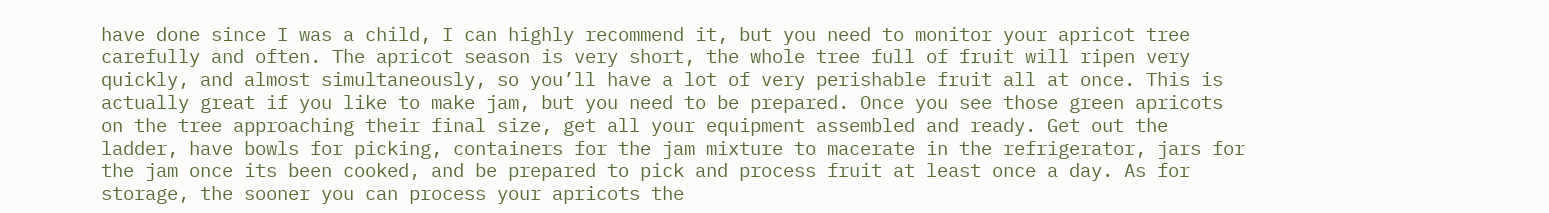have done since I was a child, I can highly recommend it, but you need to monitor your apricot tree carefully and often. The apricot season is very short, the whole tree full of fruit will ripen very quickly, and almost simultaneously, so you’ll have a lot of very perishable fruit all at once. This is actually great if you like to make jam, but you need to be prepared. Once you see those green apricots on the tree approaching their final size, get all your equipment assembled and ready. Get out the ladder, have bowls for picking, containers for the jam mixture to macerate in the refrigerator, jars for the jam once its been cooked, and be prepared to pick and process fruit at least once a day. As for storage, the sooner you can process your apricots the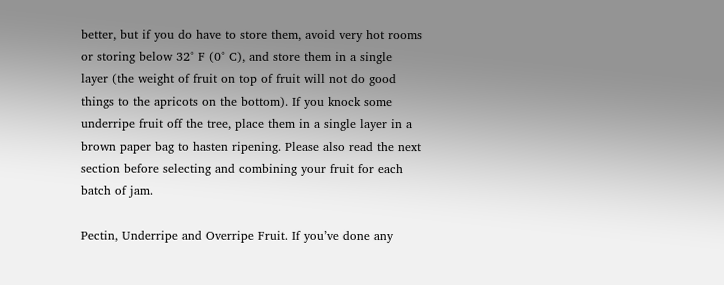better, but if you do have to store them, avoid very hot rooms or storing below 32° F (0° C), and store them in a single layer (the weight of fruit on top of fruit will not do good things to the apricots on the bottom). If you knock some underripe fruit off the tree, place them in a single layer in a brown paper bag to hasten ripening. Please also read the next section before selecting and combining your fruit for each batch of jam.

Pectin, Underripe and Overripe Fruit. If you’ve done any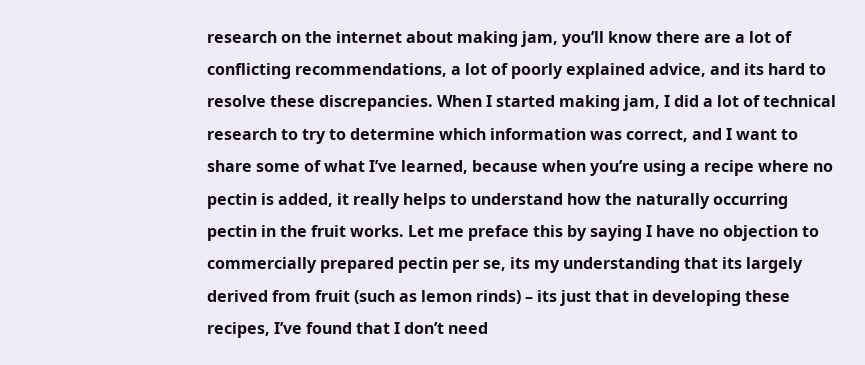research on the internet about making jam, you’ll know there are a lot of conflicting recommendations, a lot of poorly explained advice, and its hard to resolve these discrepancies. When I started making jam, I did a lot of technical research to try to determine which information was correct, and I want to share some of what I’ve learned, because when you’re using a recipe where no pectin is added, it really helps to understand how the naturally occurring pectin in the fruit works. Let me preface this by saying I have no objection to commercially prepared pectin per se, its my understanding that its largely derived from fruit (such as lemon rinds) – its just that in developing these recipes, I’ve found that I don’t need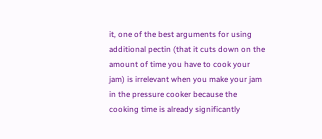it, one of the best arguments for using additional pectin (that it cuts down on the amount of time you have to cook your jam) is irrelevant when you make your jam in the pressure cooker because the cooking time is already significantly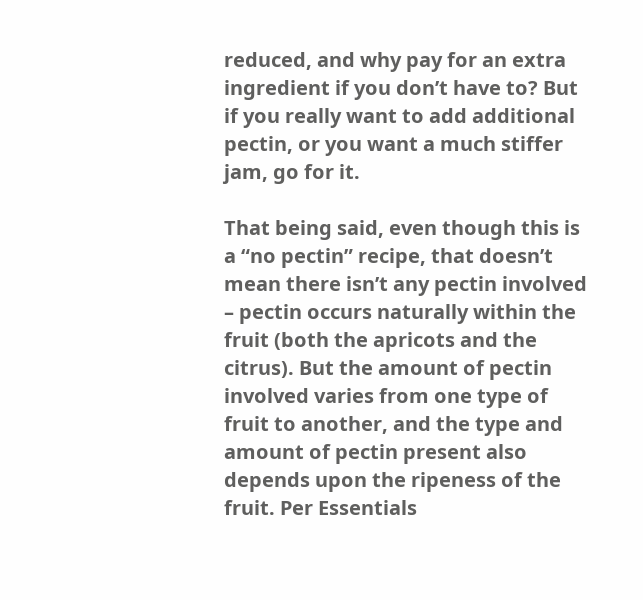reduced, and why pay for an extra ingredient if you don’t have to? But if you really want to add additional pectin, or you want a much stiffer jam, go for it.

That being said, even though this is a “no pectin” recipe, that doesn’t mean there isn’t any pectin involved – pectin occurs naturally within the fruit (both the apricots and the citrus). But the amount of pectin involved varies from one type of fruit to another, and the type and amount of pectin present also depends upon the ripeness of the fruit. Per Essentials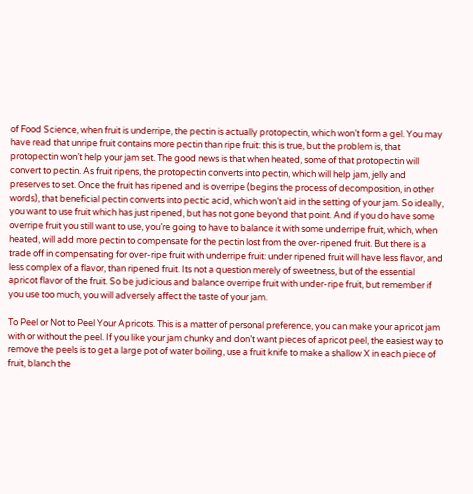of Food Science, when fruit is underripe, the pectin is actually protopectin, which won’t form a gel. You may have read that unripe fruit contains more pectin than ripe fruit: this is true, but the problem is, that protopectin won’t help your jam set. The good news is that when heated, some of that protopectin will convert to pectin. As fruit ripens, the protopectin converts into pectin, which will help jam, jelly and preserves to set. Once the fruit has ripened and is overripe (begins the process of decomposition, in other words), that beneficial pectin converts into pectic acid, which won’t aid in the setting of your jam. So ideally, you want to use fruit which has just ripened, but has not gone beyond that point. And if you do have some overripe fruit you still want to use, you’re going to have to balance it with some underripe fruit, which, when heated, will add more pectin to compensate for the pectin lost from the over-ripened fruit. But there is a trade off in compensating for over-ripe fruit with underripe fruit: under ripened fruit will have less flavor, and less complex of a flavor, than ripened fruit. Its not a question merely of sweetness, but of the essential apricot flavor of the fruit. So be judicious and balance overripe fruit with under-ripe fruit, but remember if you use too much, you will adversely affect the taste of your jam.

To Peel or Not to Peel Your Apricots. This is a matter of personal preference, you can make your apricot jam with or without the peel. If you like your jam chunky and don’t want pieces of apricot peel, the easiest way to remove the peels is to get a large pot of water boiling, use a fruit knife to make a shallow X in each piece of fruit, blanch the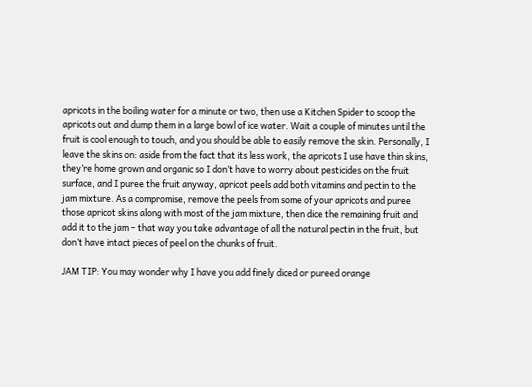apricots in the boiling water for a minute or two, then use a Kitchen Spider to scoop the apricots out and dump them in a large bowl of ice water. Wait a couple of minutes until the fruit is cool enough to touch, and you should be able to easily remove the skin. Personally, I leave the skins on: aside from the fact that its less work, the apricots I use have thin skins, they’re home grown and organic so I don’t have to worry about pesticides on the fruit surface, and I puree the fruit anyway, apricot peels add both vitamins and pectin to the jam mixture. As a compromise, remove the peels from some of your apricots and puree those apricot skins along with most of the jam mixture, then dice the remaining fruit and add it to the jam – that way you take advantage of all the natural pectin in the fruit, but don’t have intact pieces of peel on the chunks of fruit.

JAM TIP: You may wonder why I have you add finely diced or pureed orange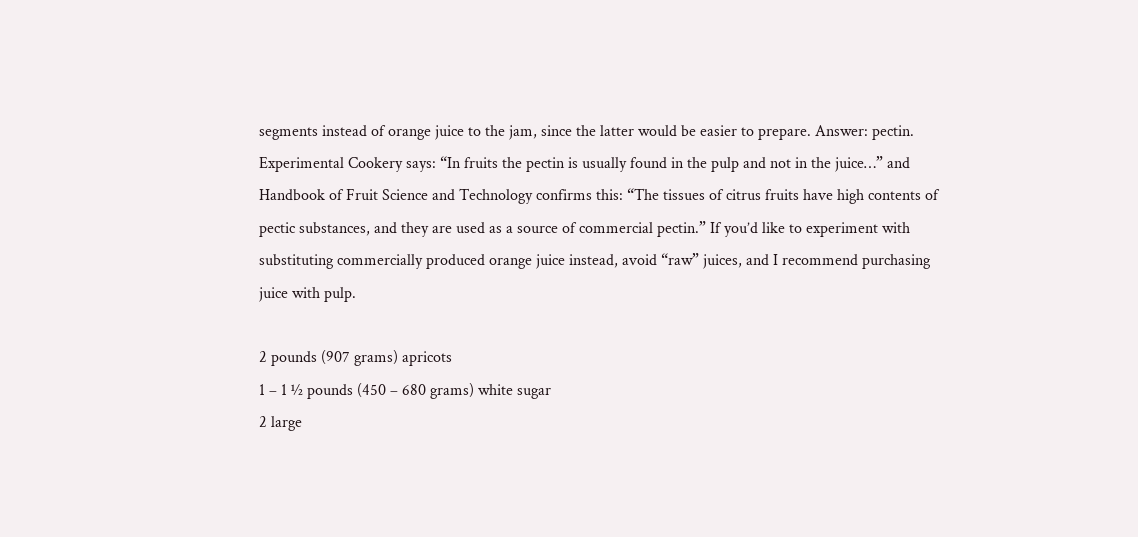segments instead of orange juice to the jam, since the latter would be easier to prepare. Answer: pectin. Experimental Cookery says: “In fruits the pectin is usually found in the pulp and not in the juice…” and Handbook of Fruit Science and Technology confirms this: “The tissues of citrus fruits have high contents of pectic substances, and they are used as a source of commercial pectin.” If you’d like to experiment with substituting commercially produced orange juice instead, avoid “raw” juices, and I recommend purchasing juice with pulp.

2 pounds (907 grams) apricots
1 – 1 ½ pounds (450 – 680 grams) white sugar
2 large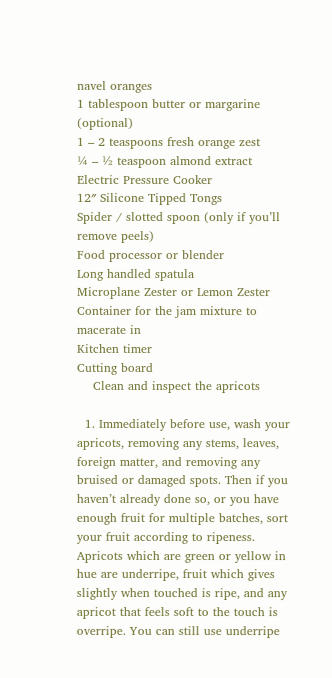navel oranges
1 tablespoon butter or margarine (optional)
1 – 2 teaspoons fresh orange zest
¼ – ½ teaspoon almond extract
Electric Pressure Cooker
12″ Silicone Tipped Tongs
Spider / slotted spoon (only if you’ll remove peels)
Food processor or blender
Long handled spatula
Microplane Zester or Lemon Zester
Container for the jam mixture to macerate in
Kitchen timer
Cutting board
    Clean and inspect the apricots

  1. Immediately before use, wash your apricots, removing any stems, leaves, foreign matter, and removing any bruised or damaged spots. Then if you haven’t already done so, or you have enough fruit for multiple batches, sort your fruit according to ripeness. Apricots which are green or yellow in hue are underripe, fruit which gives slightly when touched is ripe, and any apricot that feels soft to the touch is overripe. You can still use underripe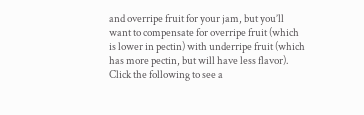and overripe fruit for your jam, but you’ll want to compensate for overripe fruit (which is lower in pectin) with underripe fruit (which has more pectin, but will have less flavor). Click the following to see a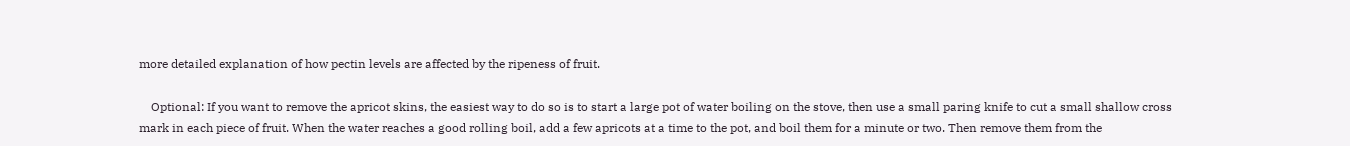more detailed explanation of how pectin levels are affected by the ripeness of fruit.

    Optional: If you want to remove the apricot skins, the easiest way to do so is to start a large pot of water boiling on the stove, then use a small paring knife to cut a small shallow cross mark in each piece of fruit. When the water reaches a good rolling boil, add a few apricots at a time to the pot, and boil them for a minute or two. Then remove them from the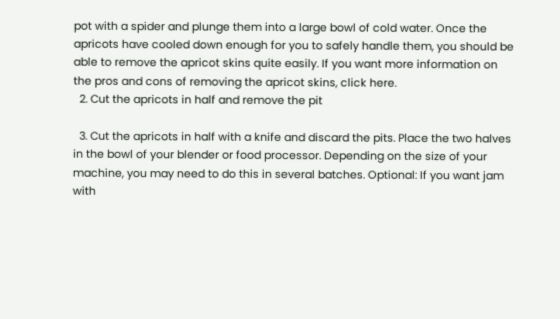pot with a spider and plunge them into a large bowl of cold water. Once the apricots have cooled down enough for you to safely handle them, you should be able to remove the apricot skins quite easily. If you want more information on the pros and cons of removing the apricot skins, click here.
  2. Cut the apricots in half and remove the pit

  3. Cut the apricots in half with a knife and discard the pits. Place the two halves in the bowl of your blender or food processor. Depending on the size of your machine, you may need to do this in several batches. Optional: If you want jam with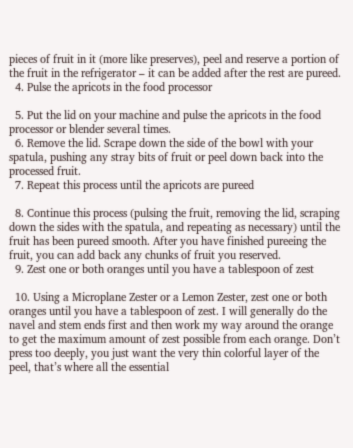pieces of fruit in it (more like preserves), peel and reserve a portion of the fruit in the refrigerator – it can be added after the rest are pureed.
  4. Pulse the apricots in the food processor

  5. Put the lid on your machine and pulse the apricots in the food processor or blender several times.
  6. Remove the lid. Scrape down the side of the bowl with your spatula, pushing any stray bits of fruit or peel down back into the processed fruit.
  7. Repeat this process until the apricots are pureed

  8. Continue this process (pulsing the fruit, removing the lid, scraping down the sides with the spatula, and repeating as necessary) until the fruit has been pureed smooth. After you have finished pureeing the fruit, you can add back any chunks of fruit you reserved.
  9. Zest one or both oranges until you have a tablespoon of zest

  10. Using a Microplane Zester or a Lemon Zester, zest one or both oranges until you have a tablespoon of zest. I will generally do the navel and stem ends first and then work my way around the orange to get the maximum amount of zest possible from each orange. Don’t press too deeply, you just want the very thin colorful layer of the peel, that’s where all the essential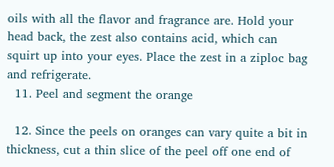oils with all the flavor and fragrance are. Hold your head back, the zest also contains acid, which can squirt up into your eyes. Place the zest in a ziploc bag and refrigerate.
  11. Peel and segment the orange

  12. Since the peels on oranges can vary quite a bit in thickness, cut a thin slice of the peel off one end of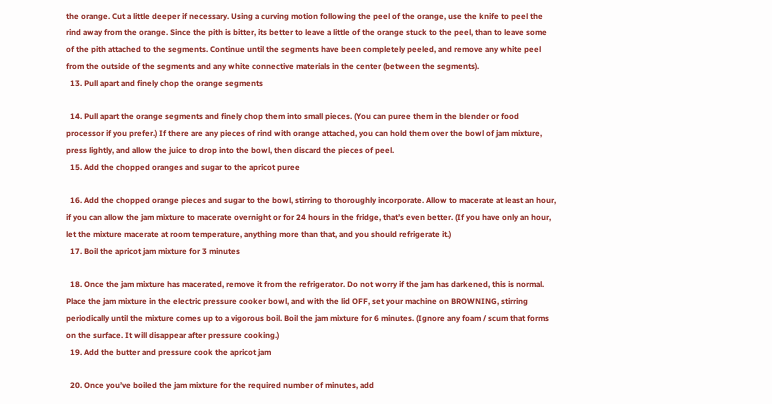the orange. Cut a little deeper if necessary. Using a curving motion following the peel of the orange, use the knife to peel the rind away from the orange. Since the pith is bitter, its better to leave a little of the orange stuck to the peel, than to leave some of the pith attached to the segments. Continue until the segments have been completely peeled, and remove any white peel from the outside of the segments and any white connective materials in the center (between the segments).
  13. Pull apart and finely chop the orange segments

  14. Pull apart the orange segments and finely chop them into small pieces. (You can puree them in the blender or food processor if you prefer.) If there are any pieces of rind with orange attached, you can hold them over the bowl of jam mixture, press lightly, and allow the juice to drop into the bowl, then discard the pieces of peel.
  15. Add the chopped oranges and sugar to the apricot puree

  16. Add the chopped orange pieces and sugar to the bowl, stirring to thoroughly incorporate. Allow to macerate at least an hour, if you can allow the jam mixture to macerate overnight or for 24 hours in the fridge, that’s even better. (If you have only an hour, let the mixture macerate at room temperature, anything more than that, and you should refrigerate it.)
  17. Boil the apricot jam mixture for 3 minutes

  18. Once the jam mixture has macerated, remove it from the refrigerator. Do not worry if the jam has darkened, this is normal. Place the jam mixture in the electric pressure cooker bowl, and with the lid OFF, set your machine on BROWNING, stirring periodically until the mixture comes up to a vigorous boil. Boil the jam mixture for 6 minutes. (Ignore any foam / scum that forms on the surface. It will disappear after pressure cooking.)
  19. Add the butter and pressure cook the apricot jam

  20. Once you’ve boiled the jam mixture for the required number of minutes, add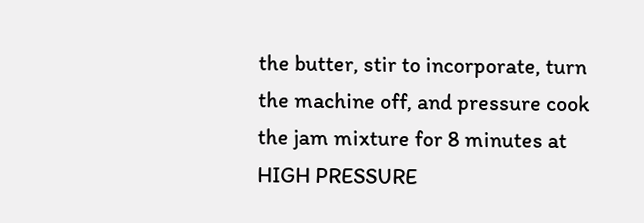the butter, stir to incorporate, turn the machine off, and pressure cook the jam mixture for 8 minutes at HIGH PRESSURE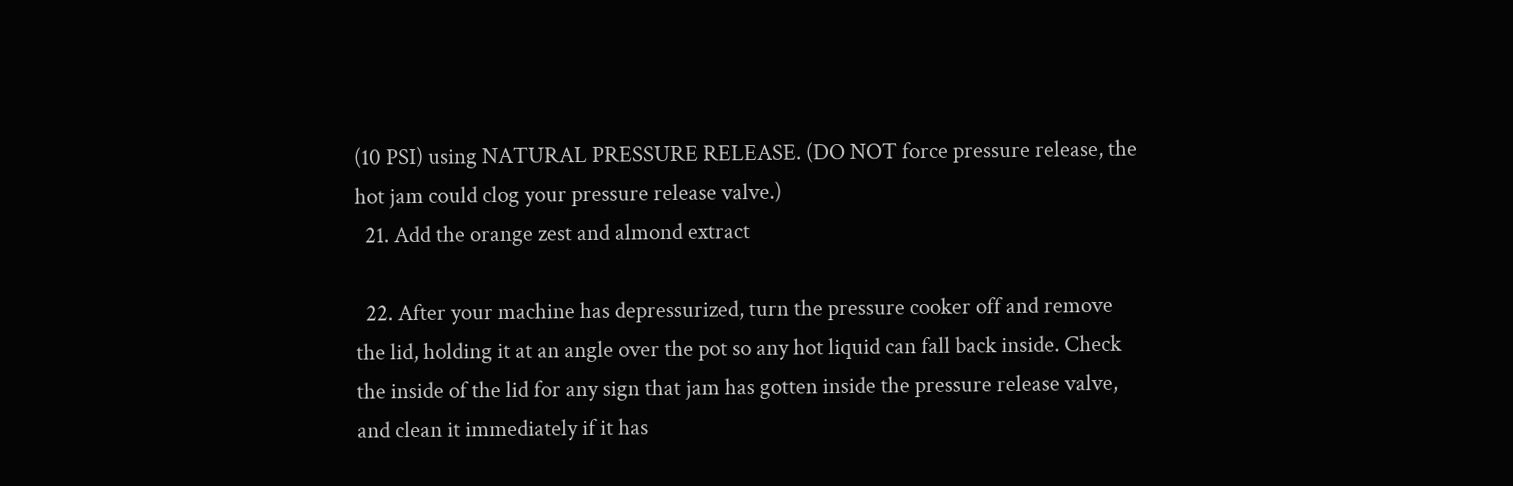(10 PSI) using NATURAL PRESSURE RELEASE. (DO NOT force pressure release, the hot jam could clog your pressure release valve.)
  21. Add the orange zest and almond extract

  22. After your machine has depressurized, turn the pressure cooker off and remove the lid, holding it at an angle over the pot so any hot liquid can fall back inside. Check the inside of the lid for any sign that jam has gotten inside the pressure release valve, and clean it immediately if it has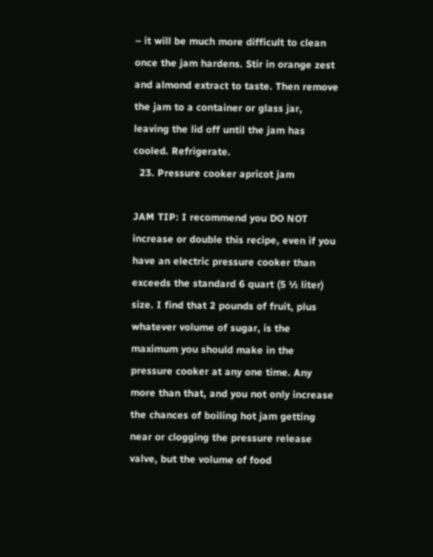– it will be much more difficult to clean once the jam hardens. Stir in orange zest and almond extract to taste. Then remove the jam to a container or glass jar, leaving the lid off until the jam has cooled. Refrigerate.
  23. Pressure cooker apricot jam

JAM TIP: I recommend you DO NOT increase or double this recipe, even if you have an electric pressure cooker than exceeds the standard 6 quart (5 ½ liter) size. I find that 2 pounds of fruit, plus whatever volume of sugar, is the maximum you should make in the pressure cooker at any one time. Any more than that, and you not only increase the chances of boiling hot jam getting near or clogging the pressure release valve, but the volume of food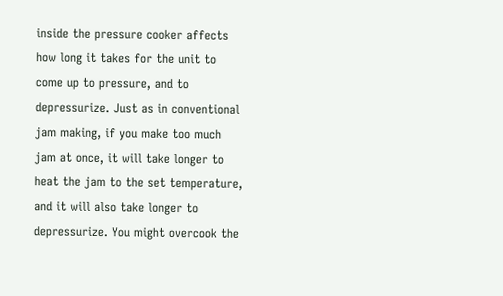inside the pressure cooker affects how long it takes for the unit to come up to pressure, and to depressurize. Just as in conventional jam making, if you make too much jam at once, it will take longer to heat the jam to the set temperature, and it will also take longer to depressurize. You might overcook the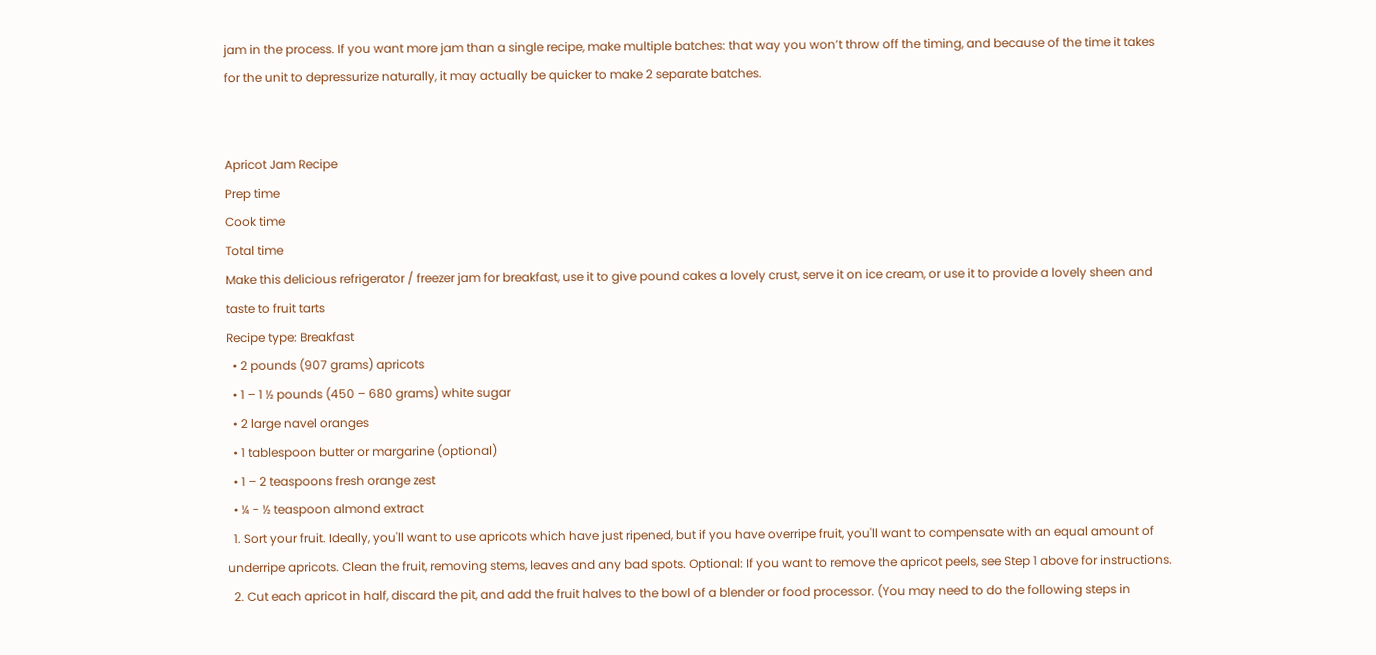jam in the process. If you want more jam than a single recipe, make multiple batches: that way you won’t throw off the timing, and because of the time it takes for the unit to depressurize naturally, it may actually be quicker to make 2 separate batches.


Apricot Jam Recipe
Prep time
Cook time
Total time
Make this delicious refrigerator / freezer jam for breakfast, use it to give pound cakes a lovely crust, serve it on ice cream, or use it to provide a lovely sheen and taste to fruit tarts
Recipe type: Breakfast
  • 2 pounds (907 grams) apricots
  • 1 – 1 ½ pounds (450 – 680 grams) white sugar
  • 2 large navel oranges
  • 1 tablespoon butter or margarine (optional)
  • 1 – 2 teaspoons fresh orange zest
  • ¼ - ½ teaspoon almond extract
  1. Sort your fruit. Ideally, you'll want to use apricots which have just ripened, but if you have overripe fruit, you'll want to compensate with an equal amount of underripe apricots. Clean the fruit, removing stems, leaves and any bad spots. Optional: If you want to remove the apricot peels, see Step 1 above for instructions.
  2. Cut each apricot in half, discard the pit, and add the fruit halves to the bowl of a blender or food processor. (You may need to do the following steps in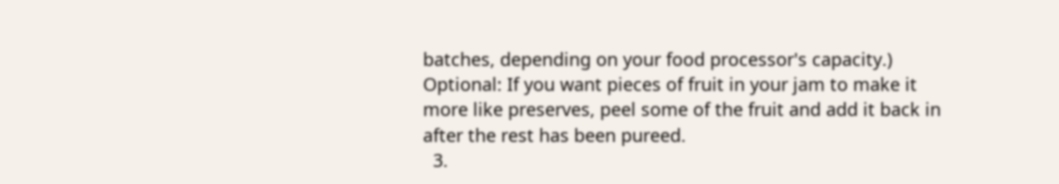batches, depending on your food processor's capacity.) Optional: If you want pieces of fruit in your jam to make it more like preserves, peel some of the fruit and add it back in after the rest has been pureed.
  3.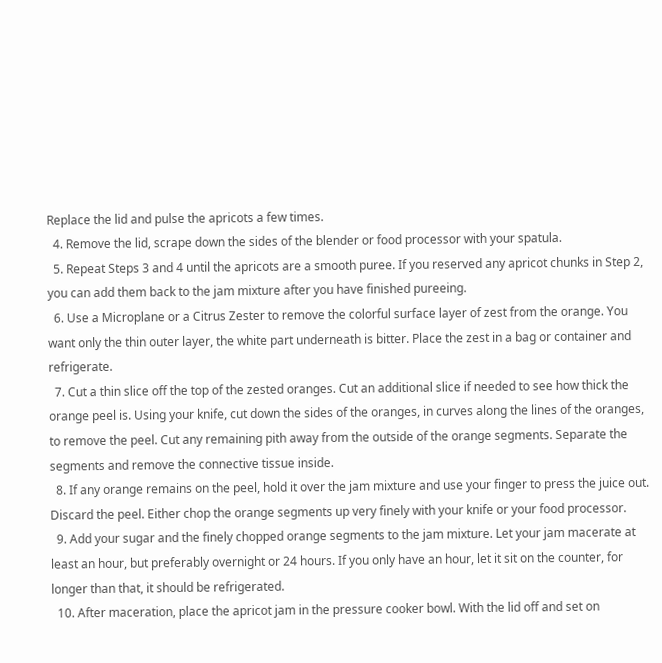Replace the lid and pulse the apricots a few times.
  4. Remove the lid, scrape down the sides of the blender or food processor with your spatula.
  5. Repeat Steps 3 and 4 until the apricots are a smooth puree. If you reserved any apricot chunks in Step 2, you can add them back to the jam mixture after you have finished pureeing.
  6. Use a Microplane or a Citrus Zester to remove the colorful surface layer of zest from the orange. You want only the thin outer layer, the white part underneath is bitter. Place the zest in a bag or container and refrigerate.
  7. Cut a thin slice off the top of the zested oranges. Cut an additional slice if needed to see how thick the orange peel is. Using your knife, cut down the sides of the oranges, in curves along the lines of the oranges, to remove the peel. Cut any remaining pith away from the outside of the orange segments. Separate the segments and remove the connective tissue inside.
  8. If any orange remains on the peel, hold it over the jam mixture and use your finger to press the juice out. Discard the peel. Either chop the orange segments up very finely with your knife or your food processor.
  9. Add your sugar and the finely chopped orange segments to the jam mixture. Let your jam macerate at least an hour, but preferably overnight or 24 hours. If you only have an hour, let it sit on the counter, for longer than that, it should be refrigerated.
  10. After maceration, place the apricot jam in the pressure cooker bowl. With the lid off and set on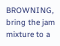BROWNING, bring the jam mixture to a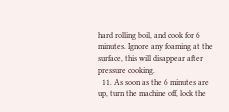hard rolling boil, and cook for 6 minutes. Ignore any foaming at the surface, this will disappear after pressure cooking.
  11. As soon as the 6 minutes are up, turn the machine off, lock the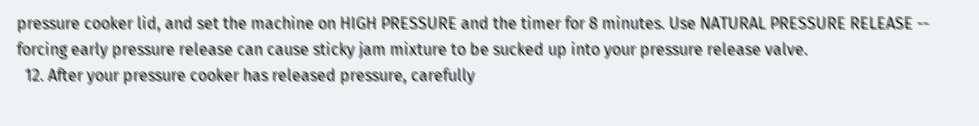pressure cooker lid, and set the machine on HIGH PRESSURE and the timer for 8 minutes. Use NATURAL PRESSURE RELEASE -- forcing early pressure release can cause sticky jam mixture to be sucked up into your pressure release valve.
  12. After your pressure cooker has released pressure, carefully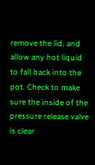remove the lid, and allow any hot liquid to fall back into the pot. Check to make sure the inside of the pressure release valve is clear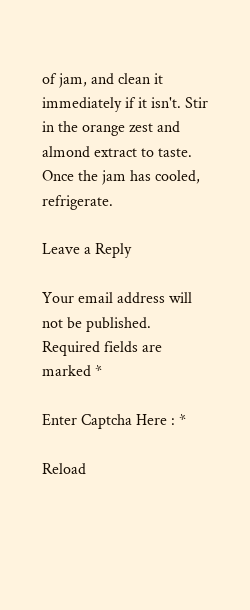of jam, and clean it immediately if it isn't. Stir in the orange zest and almond extract to taste. Once the jam has cooled, refrigerate.

Leave a Reply

Your email address will not be published. Required fields are marked *

Enter Captcha Here : *

Reload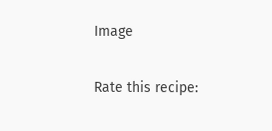Image

Rate this recipe: